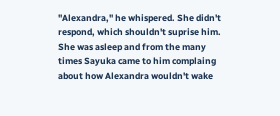"Alexandra," he whispered. She didn't respond, which shouldn't suprise him. She was asleep and from the many times Sayuka came to him complaing about how Alexandra wouldn't wake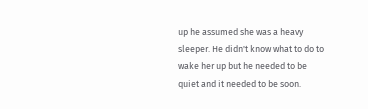up he assumed she was a heavy sleeper. He didn't know what to do to wake her up but he needed to be quiet and it needed to be soon.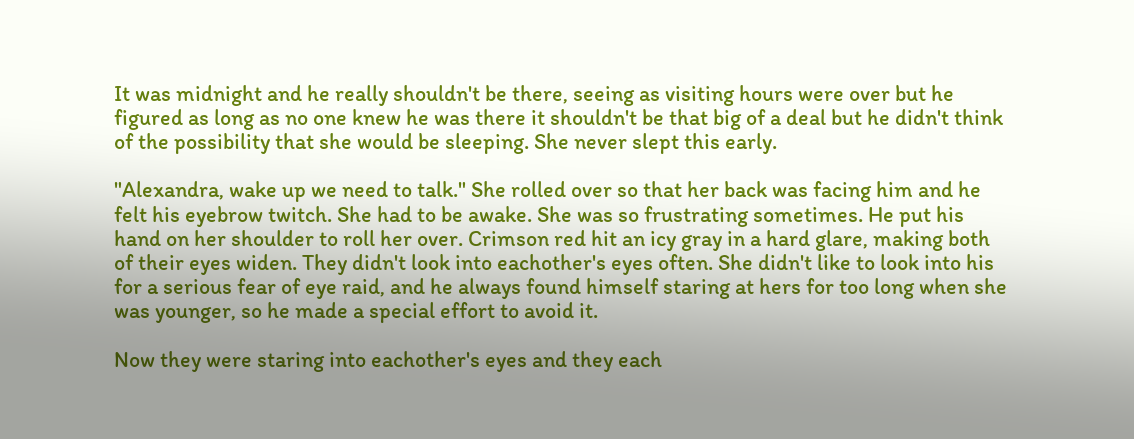It was midnight and he really shouldn't be there, seeing as visiting hours were over but he figured as long as no one knew he was there it shouldn't be that big of a deal but he didn't think of the possibility that she would be sleeping. She never slept this early.

"Alexandra, wake up we need to talk." She rolled over so that her back was facing him and he felt his eyebrow twitch. She had to be awake. She was so frustrating sometimes. He put his hand on her shoulder to roll her over. Crimson red hit an icy gray in a hard glare, making both of their eyes widen. They didn't look into eachother's eyes often. She didn't like to look into his for a serious fear of eye raid, and he always found himself staring at hers for too long when she was younger, so he made a special effort to avoid it.

Now they were staring into eachother's eyes and they each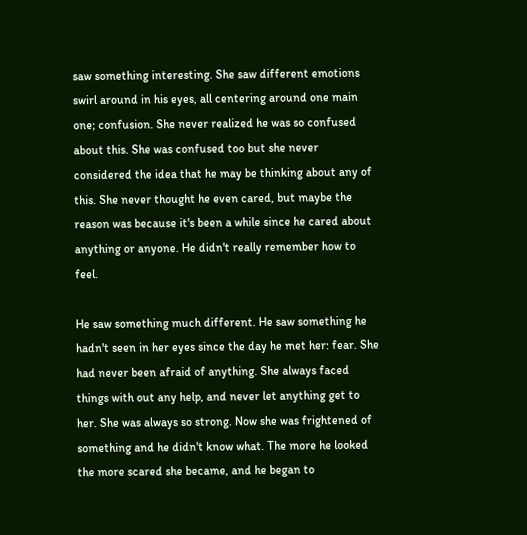saw something interesting. She saw different emotions swirl around in his eyes, all centering around one main one; confusion. She never realized he was so confused about this. She was confused too but she never considered the idea that he may be thinking about any of this. She never thought he even cared, but maybe the reason was because it's been a while since he cared about anything or anyone. He didn't really remember how to feel.

He saw something much different. He saw something he hadn't seen in her eyes since the day he met her: fear. She had never been afraid of anything. She always faced things with out any help, and never let anything get to her. She was always so strong. Now she was frightened of something and he didn't know what. The more he looked the more scared she became, and he began to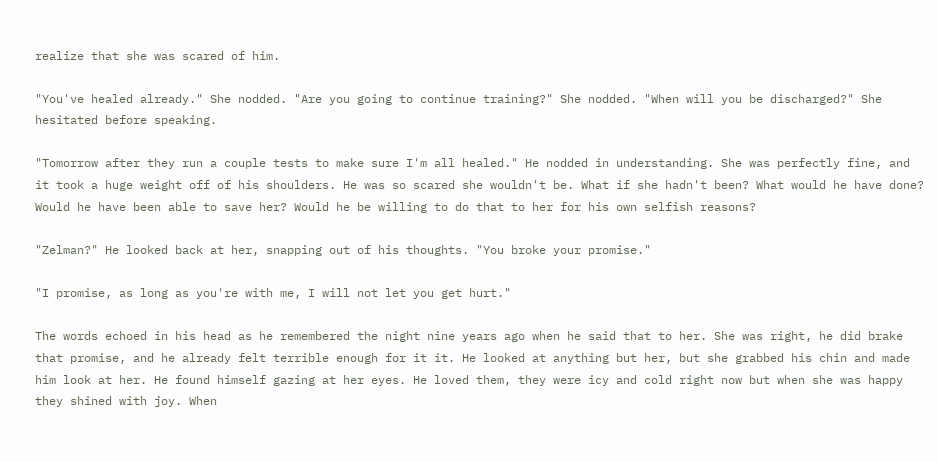realize that she was scared of him.

"You've healed already." She nodded. "Are you going to continue training?" She nodded. "When will you be discharged?" She hesitated before speaking.

"Tomorrow after they run a couple tests to make sure I'm all healed." He nodded in understanding. She was perfectly fine, and it took a huge weight off of his shoulders. He was so scared she wouldn't be. What if she hadn't been? What would he have done? Would he have been able to save her? Would he be willing to do that to her for his own selfish reasons?

"Zelman?" He looked back at her, snapping out of his thoughts. "You broke your promise."

"I promise, as long as you're with me, I will not let you get hurt."

The words echoed in his head as he remembered the night nine years ago when he said that to her. She was right, he did brake that promise, and he already felt terrible enough for it it. He looked at anything but her, but she grabbed his chin and made him look at her. He found himself gazing at her eyes. He loved them, they were icy and cold right now but when she was happy they shined with joy. When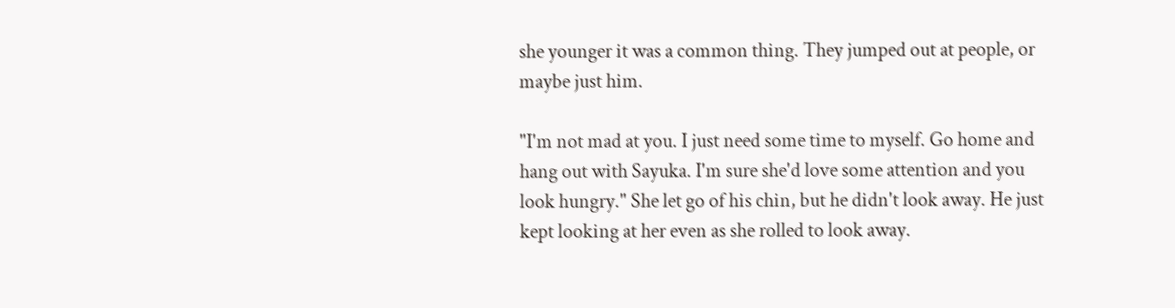she younger it was a common thing. They jumped out at people, or maybe just him.

"I'm not mad at you. I just need some time to myself. Go home and hang out with Sayuka. I'm sure she'd love some attention and you look hungry." She let go of his chin, but he didn't look away. He just kept looking at her even as she rolled to look away.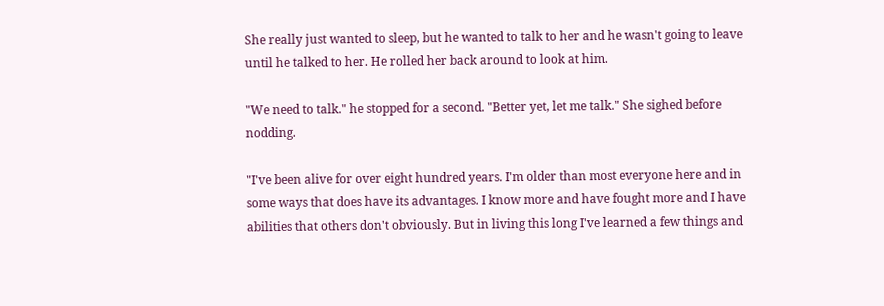She really just wanted to sleep, but he wanted to talk to her and he wasn't going to leave until he talked to her. He rolled her back around to look at him.

"We need to talk." he stopped for a second. "Better yet, let me talk." She sighed before nodding.

"I've been alive for over eight hundred years. I'm older than most everyone here and in some ways that does have its advantages. I know more and have fought more and I have abilities that others don't obviously. But in living this long I've learned a few things and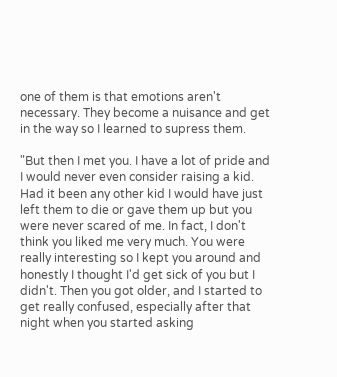one of them is that emotions aren't necessary. They become a nuisance and get in the way so I learned to supress them.

"But then I met you. I have a lot of pride and I would never even consider raising a kid. Had it been any other kid I would have just left them to die or gave them up but you were never scared of me. In fact, I don't think you liked me very much. You were really interesting so I kept you around and honestly I thought I'd get sick of you but I didn't. Then you got older, and I started to get really confused, especially after that night when you started asking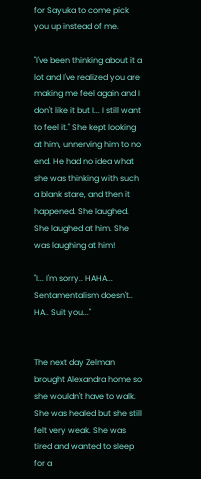for Sayuka to come pick you up instead of me.

"I've been thinking about it a lot and I've realized you are making me feel again and I don't like it but I... I still want to feel it." She kept looking at him, unnerving him to no end. He had no idea what she was thinking with such a blank stare, and then it happened. She laughed. She laughed at him. She was laughing at him!

"I... I'm sorry.. HAHA... Sentamentalism doesn't.. HA.. Suit you..."


The next day Zelman brought Alexandra home so she wouldn't have to walk. She was healed but she still felt very weak. She was tired and wanted to sleep for a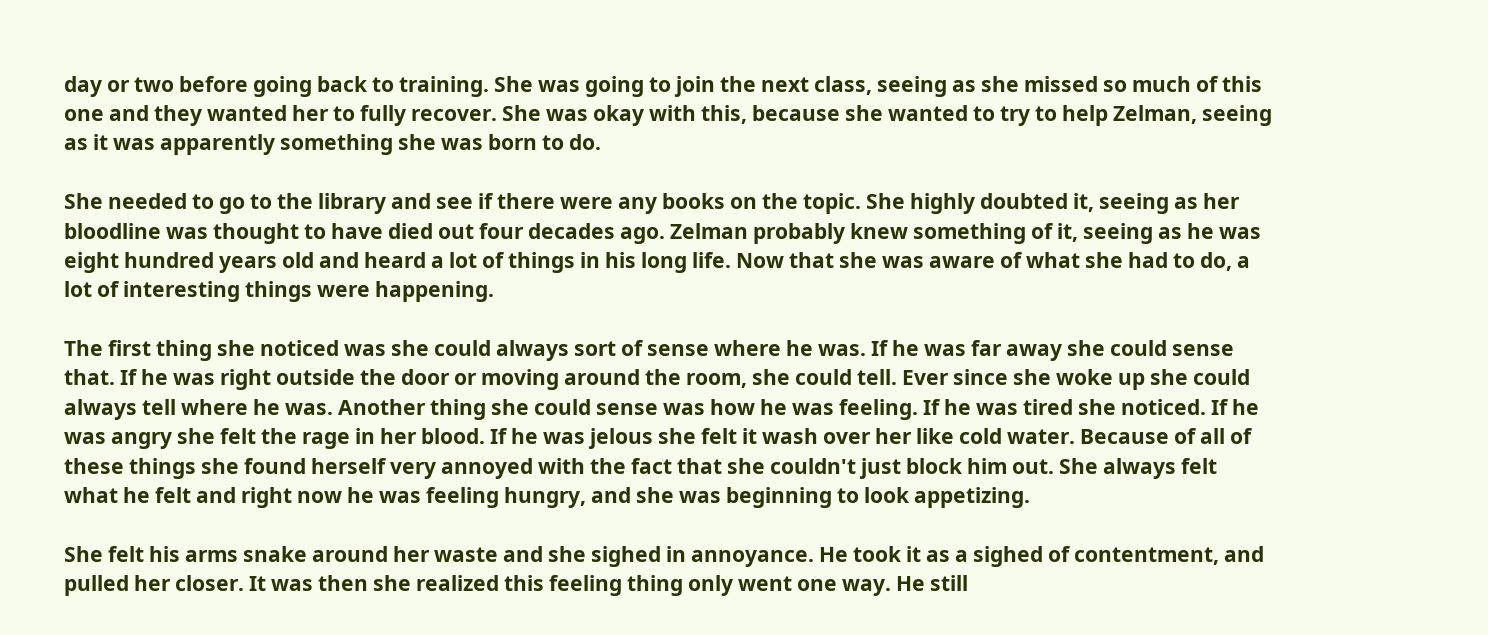day or two before going back to training. She was going to join the next class, seeing as she missed so much of this one and they wanted her to fully recover. She was okay with this, because she wanted to try to help Zelman, seeing as it was apparently something she was born to do.

She needed to go to the library and see if there were any books on the topic. She highly doubted it, seeing as her bloodline was thought to have died out four decades ago. Zelman probably knew something of it, seeing as he was eight hundred years old and heard a lot of things in his long life. Now that she was aware of what she had to do, a lot of interesting things were happening.

The first thing she noticed was she could always sort of sense where he was. If he was far away she could sense that. If he was right outside the door or moving around the room, she could tell. Ever since she woke up she could always tell where he was. Another thing she could sense was how he was feeling. If he was tired she noticed. If he was angry she felt the rage in her blood. If he was jelous she felt it wash over her like cold water. Because of all of these things she found herself very annoyed with the fact that she couldn't just block him out. She always felt what he felt and right now he was feeling hungry, and she was beginning to look appetizing.

She felt his arms snake around her waste and she sighed in annoyance. He took it as a sighed of contentment, and pulled her closer. It was then she realized this feeling thing only went one way. He still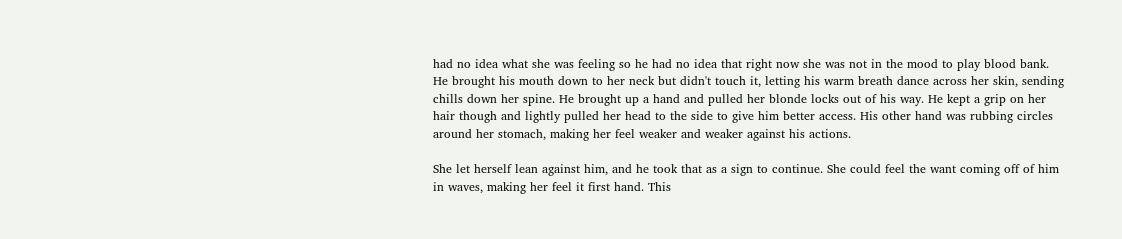had no idea what she was feeling so he had no idea that right now she was not in the mood to play blood bank. He brought his mouth down to her neck but didn't touch it, letting his warm breath dance across her skin, sending chills down her spine. He brought up a hand and pulled her blonde locks out of his way. He kept a grip on her hair though and lightly pulled her head to the side to give him better access. His other hand was rubbing circles around her stomach, making her feel weaker and weaker against his actions.

She let herself lean against him, and he took that as a sign to continue. She could feel the want coming off of him in waves, making her feel it first hand. This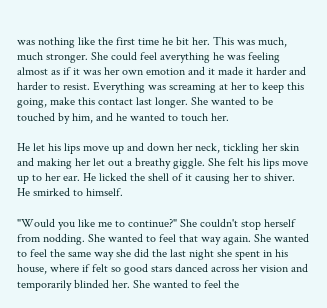was nothing like the first time he bit her. This was much, much stronger. She could feel averything he was feeling almost as if it was her own emotion and it made it harder and harder to resist. Everything was screaming at her to keep this going, make this contact last longer. She wanted to be touched by him, and he wanted to touch her.

He let his lips move up and down her neck, tickling her skin and making her let out a breathy giggle. She felt his lips move up to her ear. He licked the shell of it causing her to shiver. He smirked to himself.

"Would you like me to continue?" She couldn't stop herself from nodding. She wanted to feel that way again. She wanted to feel the same way she did the last night she spent in his house, where if felt so good stars danced across her vision and temporarily blinded her. She wanted to feel the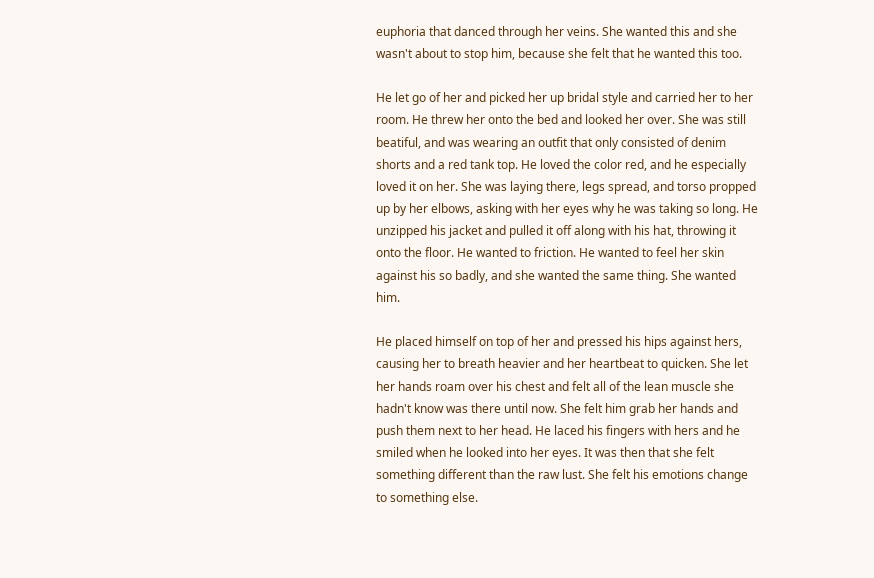euphoria that danced through her veins. She wanted this and she wasn't about to stop him, because she felt that he wanted this too.

He let go of her and picked her up bridal style and carried her to her room. He threw her onto the bed and looked her over. She was still beatiful, and was wearing an outfit that only consisted of denim shorts and a red tank top. He loved the color red, and he especially loved it on her. She was laying there, legs spread, and torso propped up by her elbows, asking with her eyes why he was taking so long. He unzipped his jacket and pulled it off along with his hat, throwing it onto the floor. He wanted to friction. He wanted to feel her skin against his so badly, and she wanted the same thing. She wanted him.

He placed himself on top of her and pressed his hips against hers, causing her to breath heavier and her heartbeat to quicken. She let her hands roam over his chest and felt all of the lean muscle she hadn't know was there until now. She felt him grab her hands and push them next to her head. He laced his fingers with hers and he smiled when he looked into her eyes. It was then that she felt something different than the raw lust. She felt his emotions change to something else.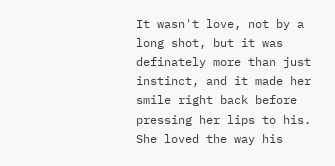It wasn't love, not by a long shot, but it was definately more than just instinct, and it made her smile right back before pressing her lips to his. She loved the way his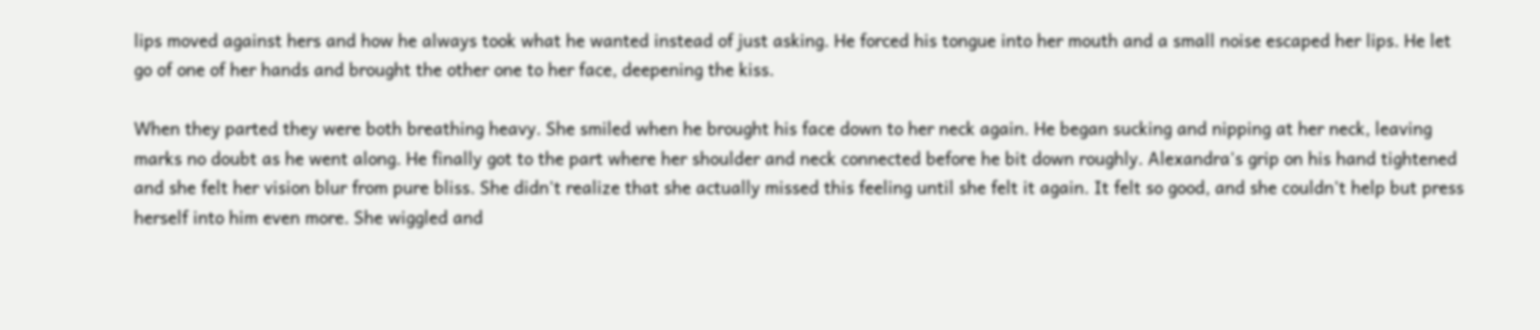lips moved against hers and how he always took what he wanted instead of just asking. He forced his tongue into her mouth and a small noise escaped her lips. He let go of one of her hands and brought the other one to her face, deepening the kiss.

When they parted they were both breathing heavy. She smiled when he brought his face down to her neck again. He began sucking and nipping at her neck, leaving marks no doubt as he went along. He finally got to the part where her shoulder and neck connected before he bit down roughly. Alexandra's grip on his hand tightened and she felt her vision blur from pure bliss. She didn't realize that she actually missed this feeling until she felt it again. It felt so good, and she couldn't help but press herself into him even more. She wiggled and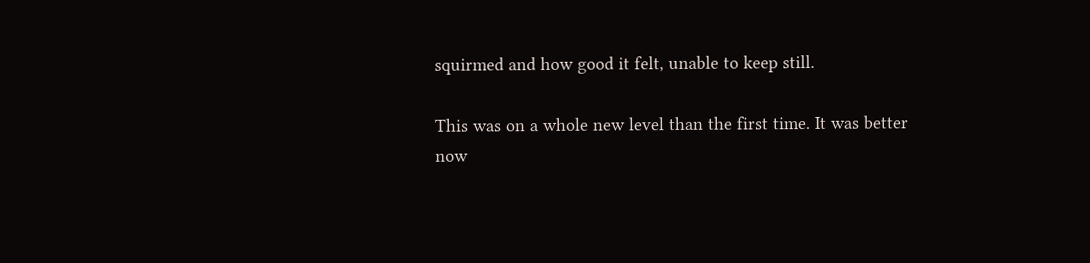squirmed and how good it felt, unable to keep still.

This was on a whole new level than the first time. It was better now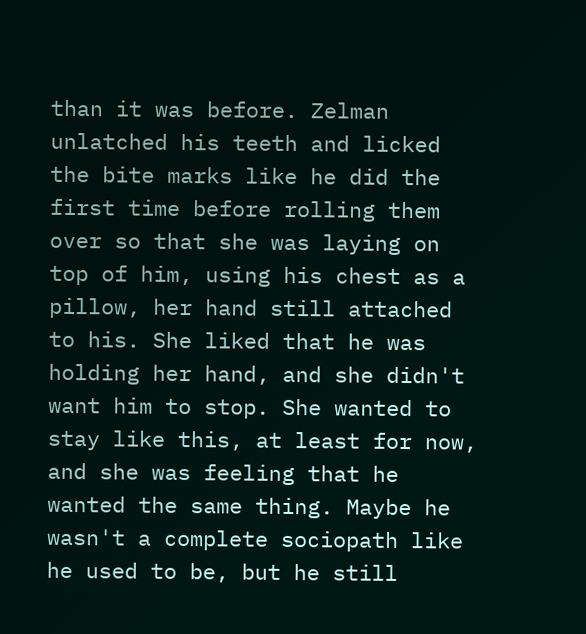than it was before. Zelman unlatched his teeth and licked the bite marks like he did the first time before rolling them over so that she was laying on top of him, using his chest as a pillow, her hand still attached to his. She liked that he was holding her hand, and she didn't want him to stop. She wanted to stay like this, at least for now, and she was feeling that he wanted the same thing. Maybe he wasn't a complete sociopath like he used to be, but he still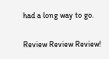had a long way to go.

Review Review Review!